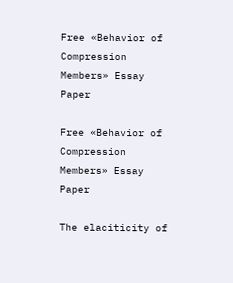Free «Behavior of Compression Members» Essay Paper

Free «Behavior of Compression Members» Essay Paper

The elaciticity of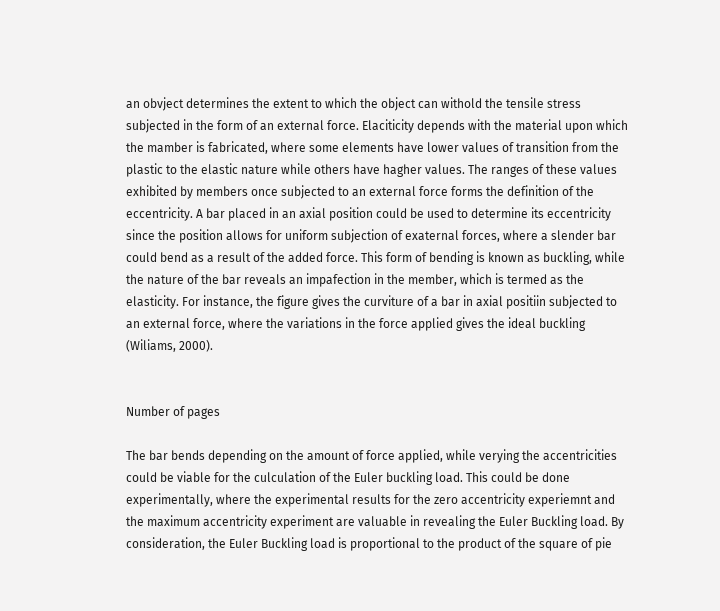an obvject determines the extent to which the object can withold the tensile stress subjected in the form of an external force. Elaciticity depends with the material upon which the mamber is fabricated, where some elements have lower values of transition from the plastic to the elastic nature while others have hagher values. The ranges of these values exhibited by members once subjected to an external force forms the definition of the eccentricity. A bar placed in an axial position could be used to determine its eccentricity since the position allows for uniform subjection of exaternal forces, where a slender bar could bend as a result of the added force. This form of bending is known as buckling, while the nature of the bar reveals an impafection in the member, which is termed as the elasticity. For instance, the figure gives the curviture of a bar in axial positiin subjected to an external force, where the variations in the force applied gives the ideal buckling (Wiliams, 2000).


Number of pages

The bar bends depending on the amount of force applied, while verying the accentricities could be viable for the culculation of the Euler buckling load. This could be done experimentally, where the experimental results for the zero accentricity experiemnt and the maximum accentricity experiment are valuable in revealing the Euler Buckling load. By consideration, the Euler Buckling load is proportional to the product of the square of pie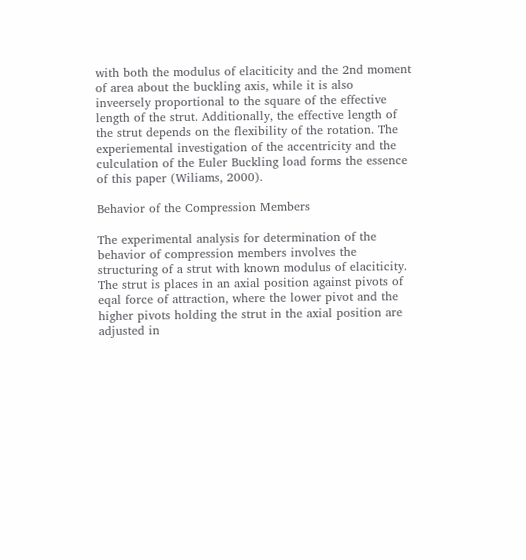with both the modulus of elaciticity and the 2nd moment of area about the buckling axis, while it is also inveersely proportional to the square of the effective length of the strut. Additionally, the effective length of the strut depends on the flexibility of the rotation. The experiemental investigation of the accentricity and the culculation of the Euler Buckling load forms the essence of this paper (Wiliams, 2000).

Behavior of the Compression Members

The experimental analysis for determination of the behavior of compression members involves the structuring of a strut with known modulus of elaciticity. The strut is places in an axial position against pivots of eqal force of attraction, where the lower pivot and the higher pivots holding the strut in the axial position are adjusted in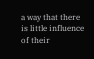a way that there is little influence of their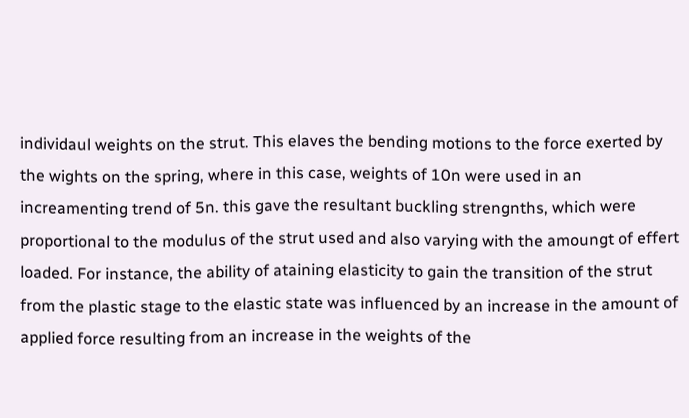individaul weights on the strut. This elaves the bending motions to the force exerted by the wights on the spring, where in this case, weights of 10n were used in an increamenting trend of 5n. this gave the resultant buckling strengnths, which were proportional to the modulus of the strut used and also varying with the amoungt of effert loaded. For instance, the ability of ataining elasticity to gain the transition of the strut from the plastic stage to the elastic state was influenced by an increase in the amount of applied force resulting from an increase in the weights of the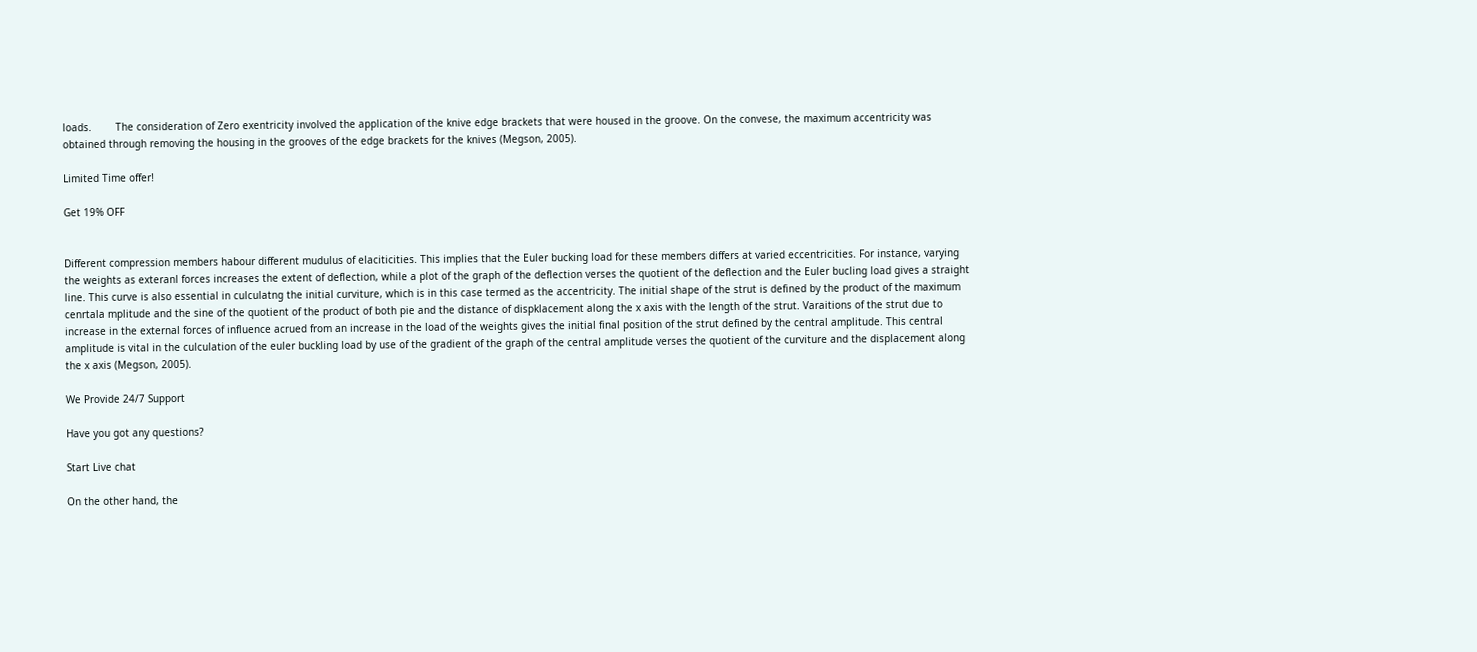loads.        The consideration of Zero exentricity involved the application of the knive edge brackets that were housed in the groove. On the convese, the maximum accentricity was obtained through removing the housing in the grooves of the edge brackets for the knives (Megson, 2005).

Limited Time offer!

Get 19% OFF


Different compression members habour different mudulus of elaciticities. This implies that the Euler bucking load for these members differs at varied eccentricities. For instance, varying the weights as exteranl forces increases the extent of deflection, while a plot of the graph of the deflection verses the quotient of the deflection and the Euler bucling load gives a straight line. This curve is also essential in culculatng the initial curviture, which is in this case termed as the accentricity. The initial shape of the strut is defined by the product of the maximum cenrtala mplitude and the sine of the quotient of the product of both pie and the distance of dispklacement along the x axis with the length of the strut. Varaitions of the strut due to increase in the external forces of influence acrued from an increase in the load of the weights gives the initial final position of the strut defined by the central amplitude. This central amplitude is vital in the culculation of the euler buckling load by use of the gradient of the graph of the central amplitude verses the quotient of the curviture and the displacement along the x axis (Megson, 2005).

We Provide 24/7 Support

Have you got any questions?

Start Live chat

On the other hand, the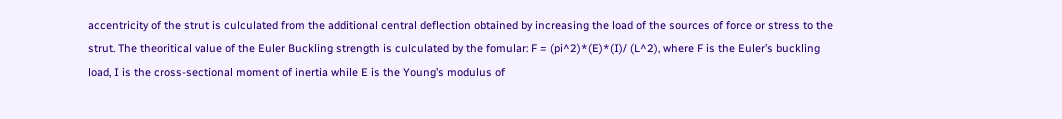accentricity of the strut is culculated from the additional central deflection obtained by increasing the load of the sources of force or stress to the strut. The theoritical value of the Euler Buckling strength is culculated by the fomular: F = (pi^2)*(E)*(I)/ (L^2), where F is the Euler’s buckling load, I is the cross-sectional moment of inertia while E is the Young’s modulus of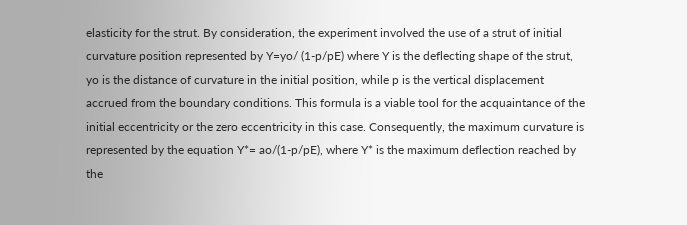elasticity for the strut. By consideration, the experiment involved the use of a strut of initial curvature position represented by Y=yo/ (1-p/pE) where Y is the deflecting shape of the strut, yo is the distance of curvature in the initial position, while p is the vertical displacement accrued from the boundary conditions. This formula is a viable tool for the acquaintance of the initial eccentricity or the zero eccentricity in this case. Consequently, the maximum curvature is represented by the equation Y*= ao/(1-p/pE), where Y* is the maximum deflection reached by the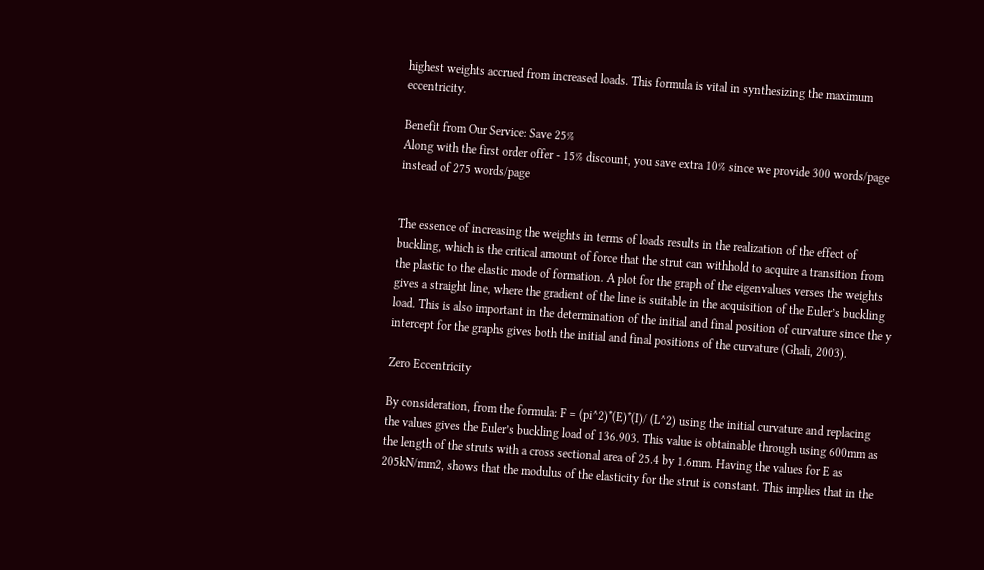highest weights accrued from increased loads. This formula is vital in synthesizing the maximum eccentricity.

Benefit from Our Service: Save 25%
Along with the first order offer - 15% discount, you save extra 10% since we provide 300 words/page instead of 275 words/page


The essence of increasing the weights in terms of loads results in the realization of the effect of buckling, which is the critical amount of force that the strut can withhold to acquire a transition from the plastic to the elastic mode of formation. A plot for the graph of the eigenvalues verses the weights gives a straight line, where the gradient of the line is suitable in the acquisition of the Euler’s buckling load. This is also important in the determination of the initial and final position of curvature since the y intercept for the graphs gives both the initial and final positions of the curvature (Ghali, 2003).

Zero Eccentricity

By consideration, from the formula: F = (pi^2)*(E)*(I)/ (L^2) using the initial curvature and replacing the values gives the Euler’s buckling load of 136.903. This value is obtainable through using 600mm as the length of the struts with a cross sectional area of 25.4 by 1.6mm. Having the values for E as 205kN/mm2, shows that the modulus of the elasticity for the strut is constant. This implies that in the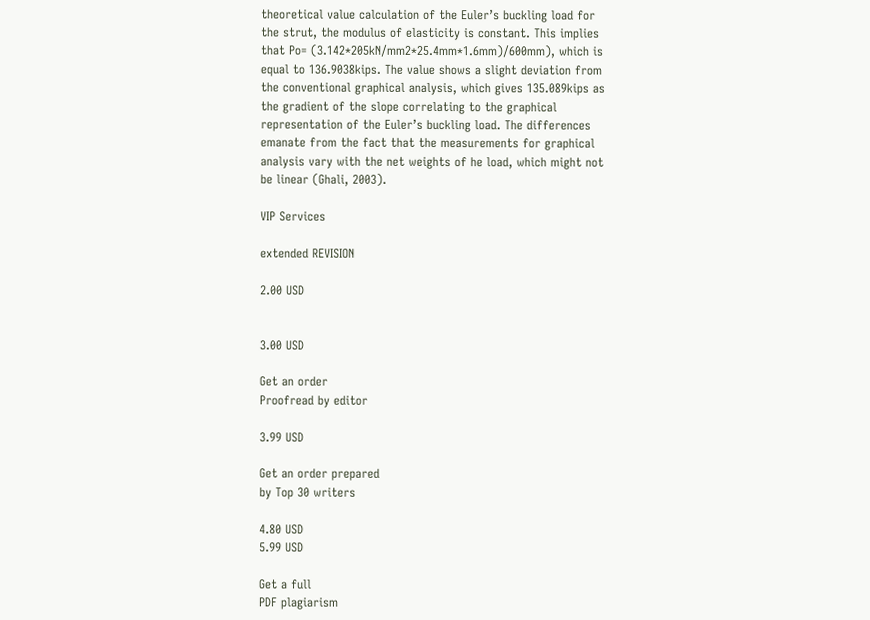theoretical value calculation of the Euler’s buckling load for the strut, the modulus of elasticity is constant. This implies that Po= (3.142*205kN/mm2*25.4mm*1.6mm)/600mm), which is equal to 136.9038kips. The value shows a slight deviation from the conventional graphical analysis, which gives 135.089kips as the gradient of the slope correlating to the graphical representation of the Euler’s buckling load. The differences emanate from the fact that the measurements for graphical analysis vary with the net weights of he load, which might not be linear (Ghali, 2003).

VIP Services

extended REVISION

2.00 USD


3.00 USD

Get an order
Proofread by editor

3.99 USD

Get an order prepared
by Top 30 writers

4.80 USD
5.99 USD

Get a full
PDF plagiarism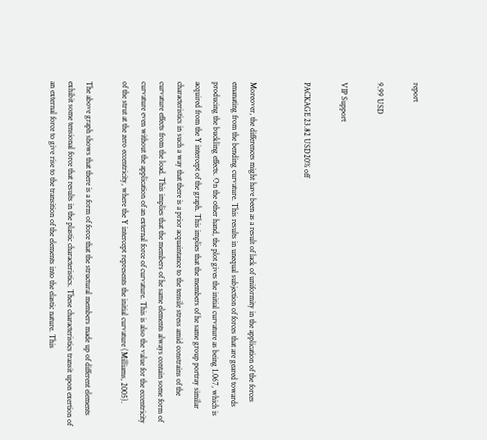report

9.99 USD

VIP Support

PACKAGE 23.82 USD20% off


Moreover, the differences might have been as a result of lack of uniformity in the application of the forces emanating from the bending curvature. This results in unequal subjection of forces that are geared towards producing the buckling effects. On the other hand, the plot gives the initial curvature as being 1.067, which is acquired from the Y intercept of the graph. This implies that the members of he same group portray similar characteristics in such a way that there is a prior acquaintance to the tensile stress amid constrains of the curvature effects from the load. This implies that the members of he same elements always contain some form of curvature even without the application of an external force of curvature. This is also the value for the eccentricity of the strut at the zero eccentricity, where the Y intercept represents the initial curvature (Milliams, 2005).

The above graph shows that there is a form of force that the structural members made up of different elements exhibit some tensional force that results in the plastic characteristics. These characteristics transit upon exertion of an external force to give rise to the transition of the elements into the elastic nature. This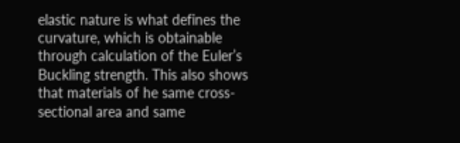elastic nature is what defines the curvature, which is obtainable through calculation of the Euler’s Buckling strength. This also shows that materials of he same cross-sectional area and same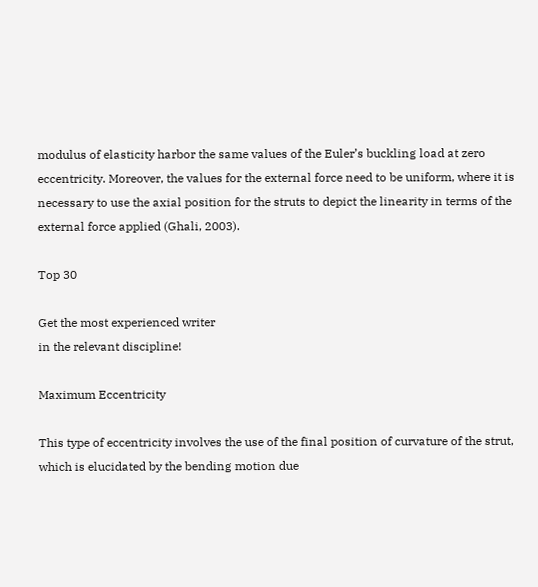modulus of elasticity harbor the same values of the Euler’s buckling load at zero eccentricity. Moreover, the values for the external force need to be uniform, where it is necessary to use the axial position for the struts to depict the linearity in terms of the external force applied (Ghali, 2003).

Top 30

Get the most experienced writer
in the relevant discipline!

Maximum Eccentricity

This type of eccentricity involves the use of the final position of curvature of the strut, which is elucidated by the bending motion due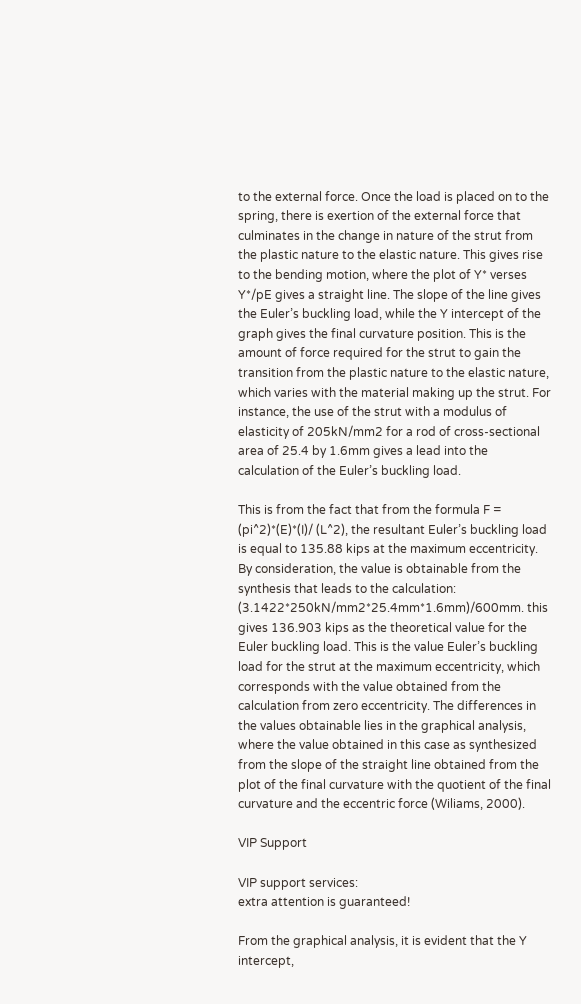to the external force. Once the load is placed on to the spring, there is exertion of the external force that culminates in the change in nature of the strut from the plastic nature to the elastic nature. This gives rise to the bending motion, where the plot of Y* verses Y*/pE gives a straight line. The slope of the line gives the Euler’s buckling load, while the Y intercept of the graph gives the final curvature position. This is the amount of force required for the strut to gain the transition from the plastic nature to the elastic nature, which varies with the material making up the strut. For instance, the use of the strut with a modulus of elasticity of 205kN/mm2 for a rod of cross-sectional area of 25.4 by 1.6mm gives a lead into the calculation of the Euler’s buckling load.

This is from the fact that from the formula F = (pi^2)*(E)*(I)/ (L^2), the resultant Euler’s buckling load is equal to 135.88 kips at the maximum eccentricity. By consideration, the value is obtainable from the synthesis that leads to the calculation: (3.1422*250kN/mm2*25.4mm*1.6mm)/600mm. this gives 136.903 kips as the theoretical value for the Euler buckling load. This is the value Euler’s buckling load for the strut at the maximum eccentricity, which corresponds with the value obtained from the calculation from zero eccentricity. The differences in the values obtainable lies in the graphical analysis, where the value obtained in this case as synthesized from the slope of the straight line obtained from the plot of the final curvature with the quotient of the final curvature and the eccentric force (Wiliams, 2000).

VIP Support

VIP support services:
extra attention is guaranteed!

From the graphical analysis, it is evident that the Y intercept,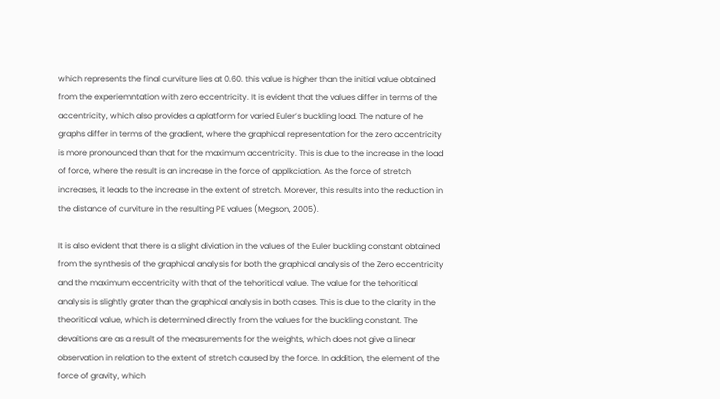which represents the final curviture lies at 0.60. this value is higher than the initial value obtained from the experiemntation with zero eccentricity. It is evident that the values differ in terms of the accentricity, which also provides a aplatform for varied Euler’s buckling load. The nature of he graphs differ in terms of the gradient, where the graphical representation for the zero accentricity is more pronounced than that for the maximum accentricity. This is due to the increase in the load of force, where the result is an increase in the force of applkciation. As the force of stretch increases, it leads to the increase in the extent of stretch. Morever, this results into the reduction in the distance of curviture in the resulting PE values (Megson, 2005).

It is also evident that there is a slight diviation in the values of the Euler buckling constant obtained from the synthesis of the graphical analysis for both the graphical analysis of the Zero eccentricity and the maximum eccentricity with that of the tehoritical value. The value for the tehoritical analysis is slightly grater than the graphical analysis in both cases. This is due to the clarity in the theoritical value, which is determined directly from the values for the buckling constant. The devaitions are as a result of the measurements for the weights, which does not give a linear observation in relation to the extent of stretch caused by the force. In addition, the element of the force of gravity, which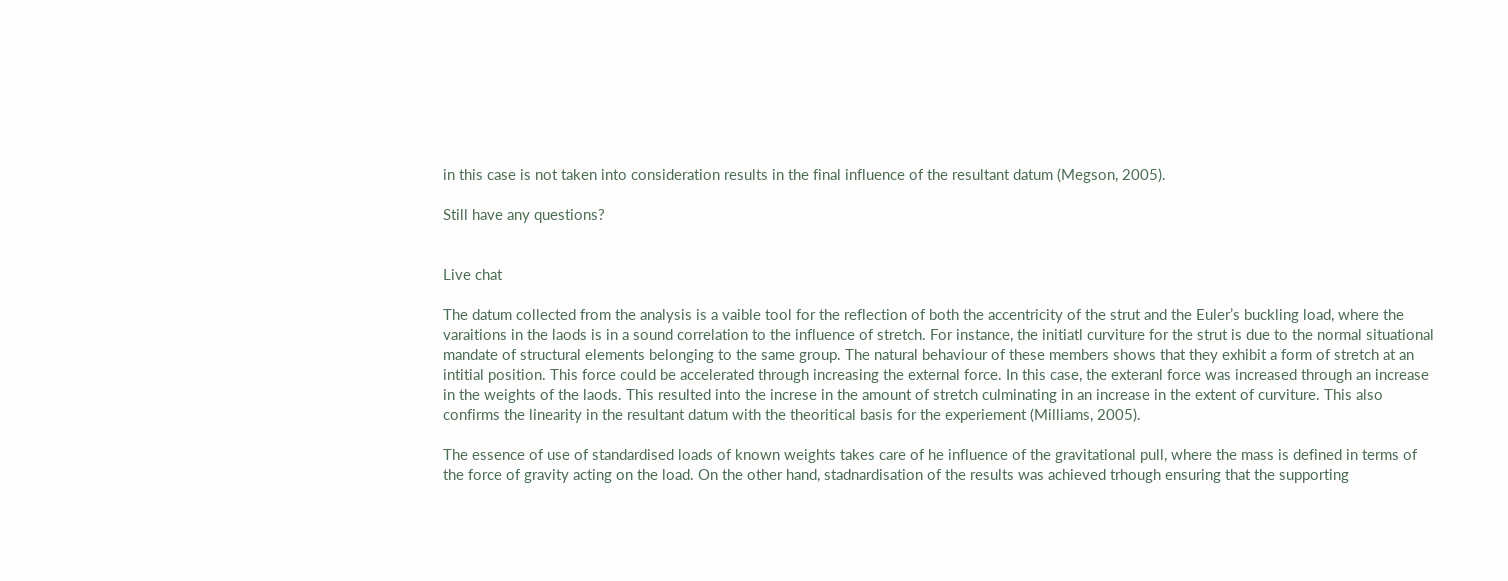in this case is not taken into consideration results in the final influence of the resultant datum (Megson, 2005).

Still have any questions?


Live chat

The datum collected from the analysis is a vaible tool for the reflection of both the accentricity of the strut and the Euler’s buckling load, where the varaitions in the laods is in a sound correlation to the influence of stretch. For instance, the initiatl curviture for the strut is due to the normal situational mandate of structural elements belonging to the same group. The natural behaviour of these members shows that they exhibit a form of stretch at an intitial position. This force could be accelerated through increasing the external force. In this case, the exteranl force was increased through an increase in the weights of the laods. This resulted into the increse in the amount of stretch culminating in an increase in the extent of curviture. This also confirms the linearity in the resultant datum with the theoritical basis for the experiement (Milliams, 2005).

The essence of use of standardised loads of known weights takes care of he influence of the gravitational pull, where the mass is defined in terms of the force of gravity acting on the load. On the other hand, stadnardisation of the results was achieved trhough ensuring that the supporting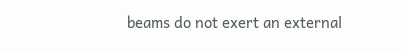beams do not exert an external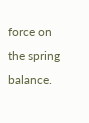force on the spring balance.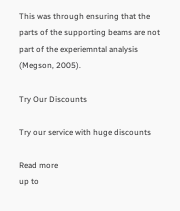This was through ensuring that the parts of the supporting beams are not part of the experiemntal analysis (Megson, 2005).

Try Our Discounts

Try our service with huge discounts

Read more
up to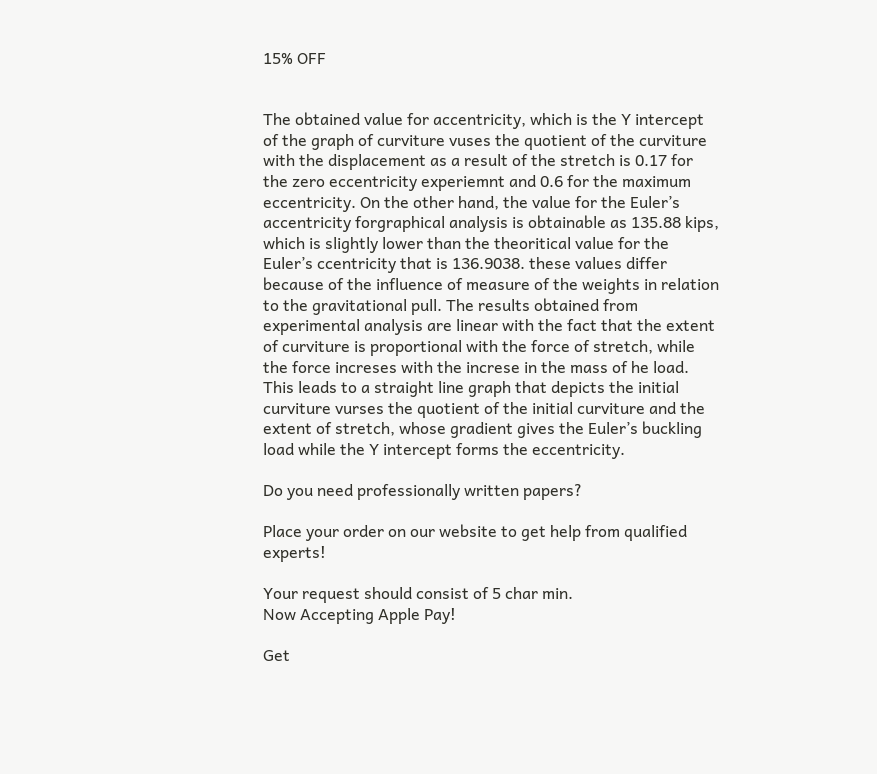15% OFF


The obtained value for accentricity, which is the Y intercept of the graph of curviture vuses the quotient of the curviture with the displacement as a result of the stretch is 0.17 for the zero eccentricity experiemnt and 0.6 for the maximum eccentricity. On the other hand, the value for the Euler’s accentricity forgraphical analysis is obtainable as 135.88 kips, which is slightly lower than the theoritical value for the Euler’s ccentricity that is 136.9038. these values differ because of the influence of measure of the weights in relation to the gravitational pull. The results obtained from experimental analysis are linear with the fact that the extent of curviture is proportional with the force of stretch, while the force increses with the increse in the mass of he load. This leads to a straight line graph that depicts the initial curviture vurses the quotient of the initial curviture and the extent of stretch, whose gradient gives the Euler’s buckling load while the Y intercept forms the eccentricity.

Do you need professionally written papers?

Place your order on our website to get help from qualified experts!

Your request should consist of 5 char min.
Now Accepting Apple Pay!

Get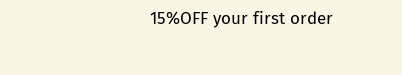15%OFF your first order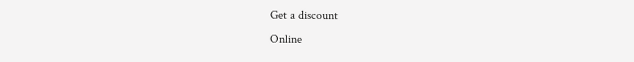Get a discount
Online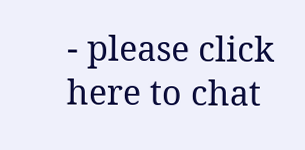- please click here to chat